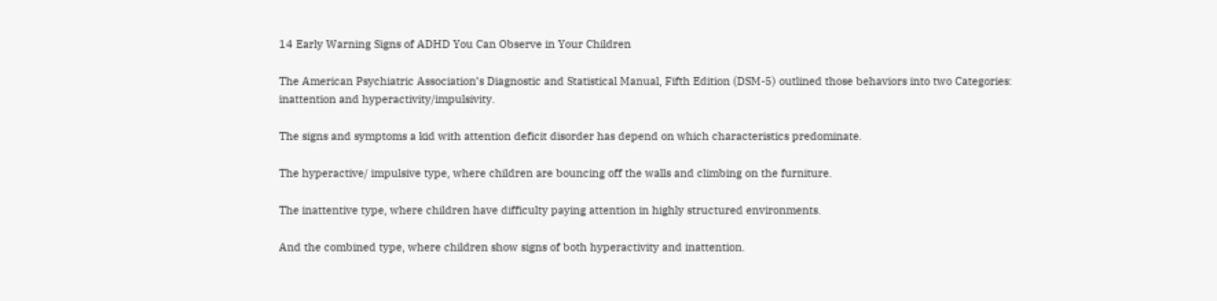14 Early Warning Signs of ADHD You Can Observe in Your Children

The American Psychiatric Association’s Diagnostic and Statistical Manual, Fifth Edition (DSM-5) outlined those behaviors into two Categories: inattention and hyperactivity/impulsivity.

The signs and symptoms a kid with attention deficit disorder has depend on which characteristics predominate.

The hyperactive/ impulsive type, where children are bouncing off the walls and climbing on the furniture.

The inattentive type, where children have difficulty paying attention in highly structured environments.

And the combined type, where children show signs of both hyperactivity and inattention.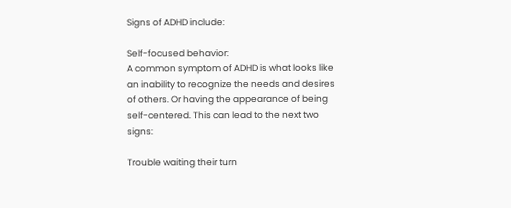Signs of ADHD include:

Self-focused behavior:
A common symptom of ADHD is what looks like an inability to recognize the needs and desires of others. Or having the appearance of being self-centered. This can lead to the next two signs:

Trouble waiting their turn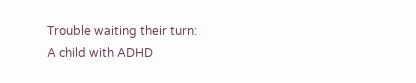Trouble waiting their turn:
A child with ADHD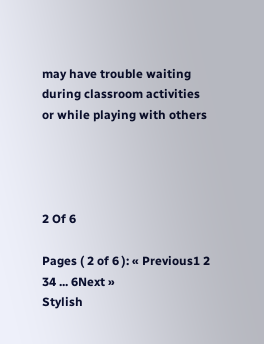may have trouble waiting during classroom activities or while playing with others




2 Of 6

Pages ( 2 of 6 ): « Previous1 2 34 ... 6Next »
Stylish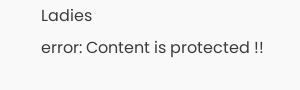Ladies
error: Content is protected !!